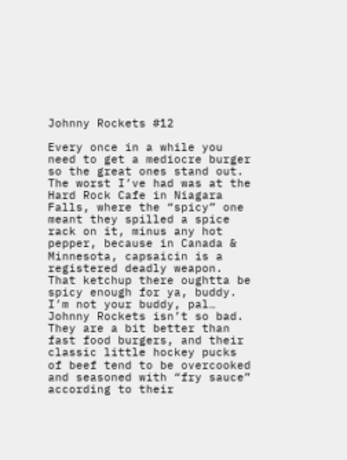Johnny Rockets #12

Every once in a while you need to get a mediocre burger so the great ones stand out. The worst I’ve had was at the Hard Rock Cafe in Niagara Falls, where the “spicy” one meant they spilled a spice rack on it, minus any hot pepper, because in Canada & Minnesota, capsaicin is a registered deadly weapon. That ketchup there oughtta be spicy enough for ya, buddy. I’m not your buddy, pal…
Johnny Rockets isn’t so bad. They are a bit better than fast food burgers, and their classic little hockey pucks of beef tend to be overcooked and seasoned with “fry sauce” according to their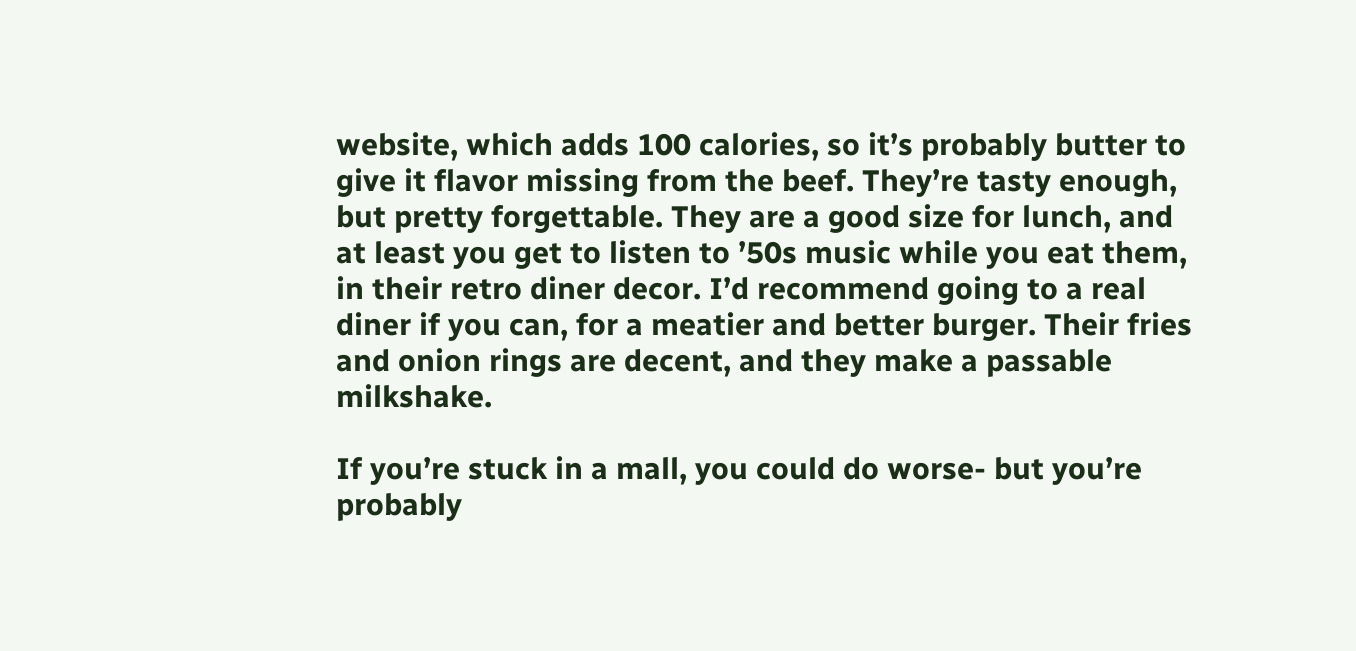website, which adds 100 calories, so it’s probably butter to give it flavor missing from the beef. They’re tasty enough, but pretty forgettable. They are a good size for lunch, and at least you get to listen to ’50s music while you eat them, in their retro diner decor. I’d recommend going to a real diner if you can, for a meatier and better burger. Their fries and onion rings are decent, and they make a passable milkshake.

If you’re stuck in a mall, you could do worse- but you’re probably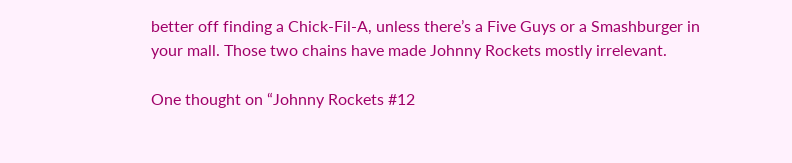better off finding a Chick-Fil-A, unless there’s a Five Guys or a Smashburger in your mall. Those two chains have made Johnny Rockets mostly irrelevant.

One thought on “Johnny Rockets #12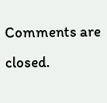Comments are closed.